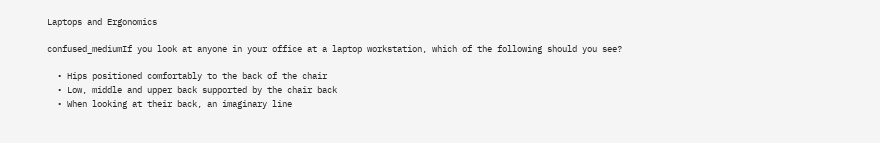Laptops and Ergonomics

confused_mediumIf you look at anyone in your office at a laptop workstation, which of the following should you see?

  • Hips positioned comfortably to the back of the chair
  • Low, middle and upper back supported by the chair back
  • When looking at their back, an imaginary line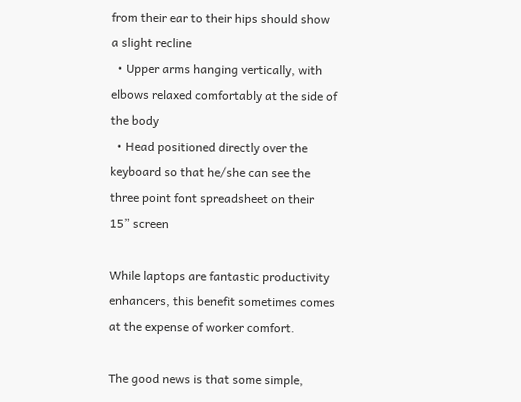from their ear to their hips should show a slight recline
  • Upper arms hanging vertically, with elbows relaxed comfortably at the side of the body
  • Head positioned directly over the keyboard so that he/she can see the three point font spreadsheet on their 15” screen

While laptops are fantastic productivity enhancers, this benefit sometimes comes at the expense of worker comfort.

The good news is that some simple,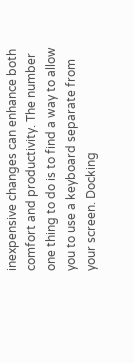inexpensive changes can enhance both comfort and productivity. The number one thing to do is to find a way to allow you to use a keyboard separate from your screen. Docking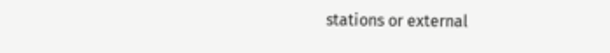stations or external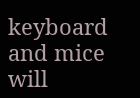keyboard and mice will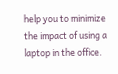help you to minimize the impact of using a laptop in the office.